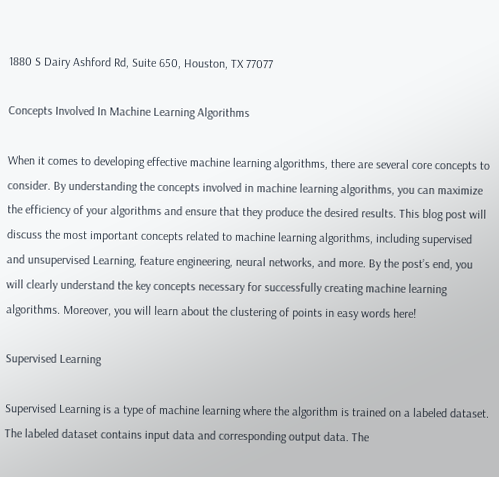1880 S Dairy Ashford Rd, Suite 650, Houston, TX 77077

Concepts Involved In Machine Learning Algorithms

When it comes to developing effective machine learning algorithms, there are several core concepts to consider. By understanding the concepts involved in machine learning algorithms, you can maximize the efficiency of your algorithms and ensure that they produce the desired results. This blog post will discuss the most important concepts related to machine learning algorithms, including supervised and unsupervised Learning, feature engineering, neural networks, and more. By the post’s end, you will clearly understand the key concepts necessary for successfully creating machine learning algorithms. Moreover, you will learn about the clustering of points in easy words here!

Supervised Learning

Supervised Learning is a type of machine learning where the algorithm is trained on a labeled dataset. The labeled dataset contains input data and corresponding output data. The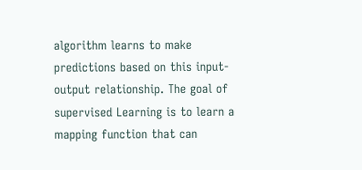algorithm learns to make predictions based on this input-output relationship. The goal of supervised Learning is to learn a mapping function that can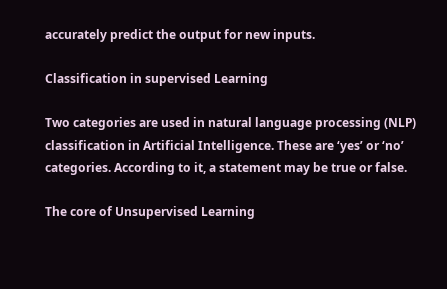accurately predict the output for new inputs.

Classification in supervised Learning

Two categories are used in natural language processing (NLP) classification in Artificial Intelligence. These are ‘yes’ or ‘no’ categories. According to it, a statement may be true or false.

The core of Unsupervised Learning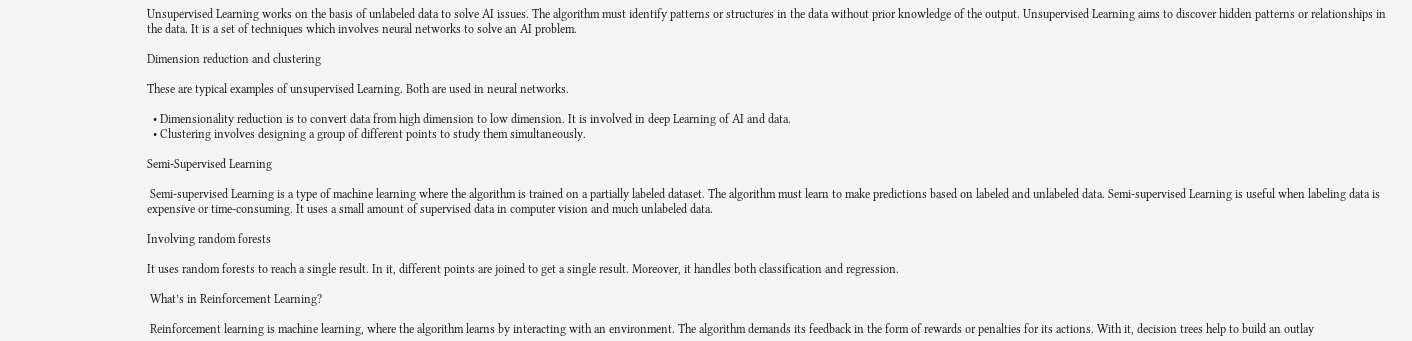Unsupervised Learning works on the basis of unlabeled data to solve AI issues. The algorithm must identify patterns or structures in the data without prior knowledge of the output. Unsupervised Learning aims to discover hidden patterns or relationships in the data. It is a set of techniques which involves neural networks to solve an AI problem.

Dimension reduction and clustering

These are typical examples of unsupervised Learning. Both are used in neural networks.

  • Dimensionality reduction is to convert data from high dimension to low dimension. It is involved in deep Learning of AI and data.
  • Clustering involves designing a group of different points to study them simultaneously.

Semi-Supervised Learning

 Semi-supervised Learning is a type of machine learning where the algorithm is trained on a partially labeled dataset. The algorithm must learn to make predictions based on labeled and unlabeled data. Semi-supervised Learning is useful when labeling data is expensive or time-consuming. It uses a small amount of supervised data in computer vision and much unlabeled data.

Involving random forests

It uses random forests to reach a single result. In it, different points are joined to get a single result. Moreover, it handles both classification and regression.

 What’s in Reinforcement Learning?

 Reinforcement learning is machine learning, where the algorithm learns by interacting with an environment. The algorithm demands its feedback in the form of rewards or penalties for its actions. With it, decision trees help to build an outlay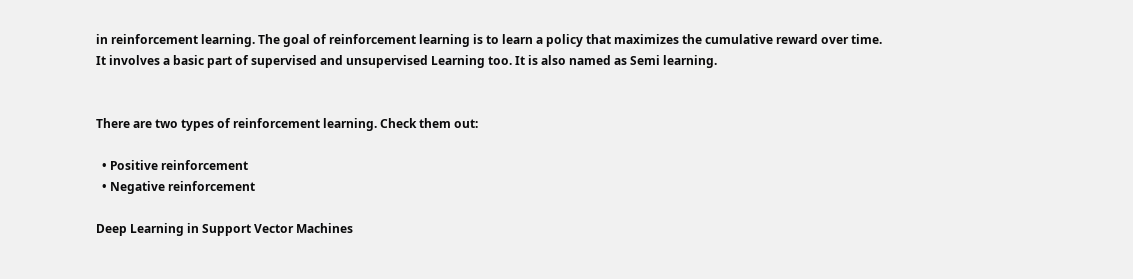in reinforcement learning. The goal of reinforcement learning is to learn a policy that maximizes the cumulative reward over time. It involves a basic part of supervised and unsupervised Learning too. It is also named as Semi learning.


There are two types of reinforcement learning. Check them out:

  • Positive reinforcement
  • Negative reinforcement

Deep Learning in Support Vector Machines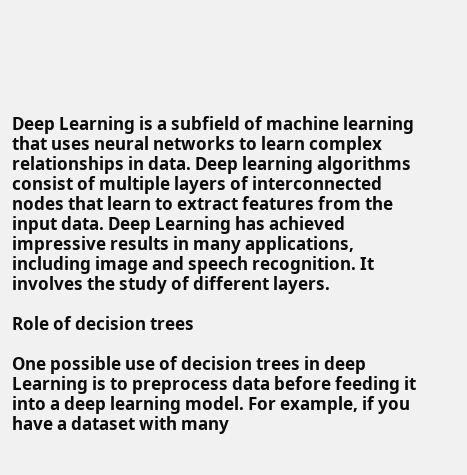Deep Learning is a subfield of machine learning that uses neural networks to learn complex relationships in data. Deep learning algorithms consist of multiple layers of interconnected nodes that learn to extract features from the input data. Deep Learning has achieved impressive results in many applications, including image and speech recognition. It involves the study of different layers.

Role of decision trees

One possible use of decision trees in deep Learning is to preprocess data before feeding it into a deep learning model. For example, if you have a dataset with many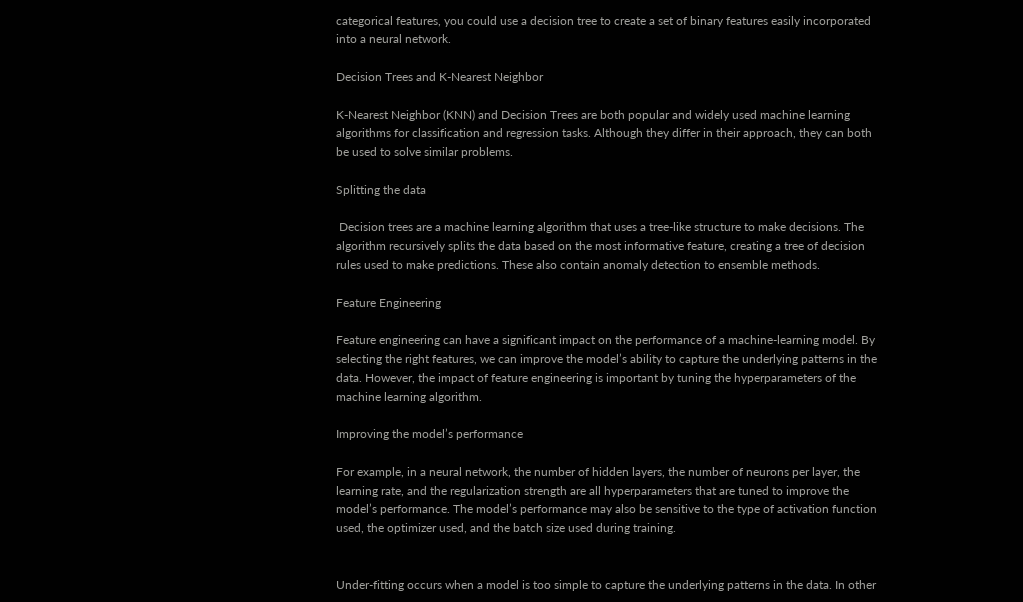categorical features, you could use a decision tree to create a set of binary features easily incorporated into a neural network.

Decision Trees and K-Nearest Neighbor

K-Nearest Neighbor (KNN) and Decision Trees are both popular and widely used machine learning algorithms for classification and regression tasks. Although they differ in their approach, they can both be used to solve similar problems.

Splitting the data

 Decision trees are a machine learning algorithm that uses a tree-like structure to make decisions. The algorithm recursively splits the data based on the most informative feature, creating a tree of decision rules used to make predictions. These also contain anomaly detection to ensemble methods.

Feature Engineering

Feature engineering can have a significant impact on the performance of a machine-learning model. By selecting the right features, we can improve the model’s ability to capture the underlying patterns in the data. However, the impact of feature engineering is important by tuning the hyperparameters of the machine learning algorithm.

Improving the model’s performance

For example, in a neural network, the number of hidden layers, the number of neurons per layer, the learning rate, and the regularization strength are all hyperparameters that are tuned to improve the model’s performance. The model’s performance may also be sensitive to the type of activation function used, the optimizer used, and the batch size used during training.


Under-fitting occurs when a model is too simple to capture the underlying patterns in the data. In other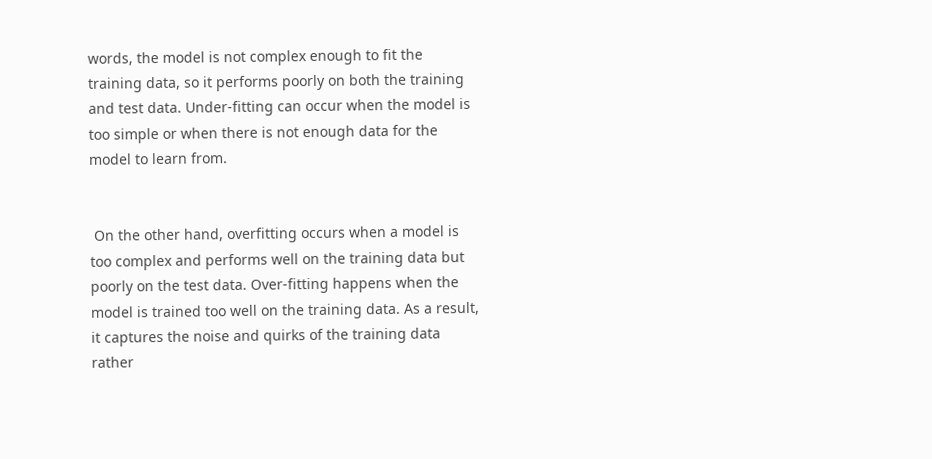words, the model is not complex enough to fit the training data, so it performs poorly on both the training and test data. Under-fitting can occur when the model is too simple or when there is not enough data for the model to learn from.


 On the other hand, overfitting occurs when a model is too complex and performs well on the training data but poorly on the test data. Over-fitting happens when the model is trained too well on the training data. As a result, it captures the noise and quirks of the training data rather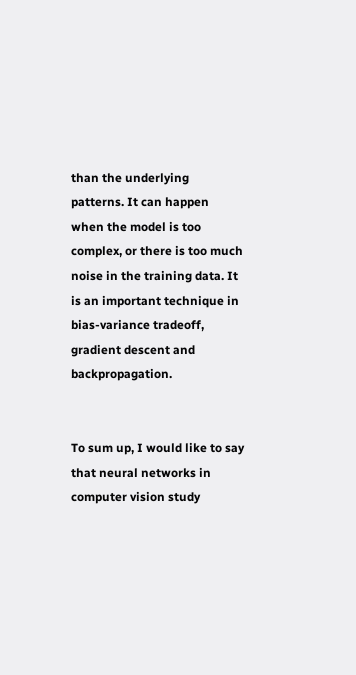than the underlying patterns. It can happen when the model is too complex, or there is too much noise in the training data. It is an important technique in bias-variance tradeoff, gradient descent and backpropagation.


To sum up, I would like to say that neural networks in computer vision study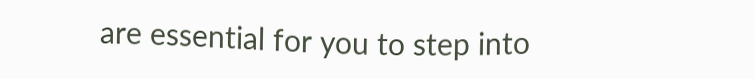are essential for you to step into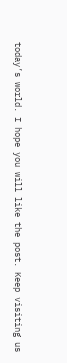today’s world. I hope you will like the post. Keep visiting us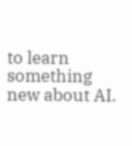to learn something new about AI.